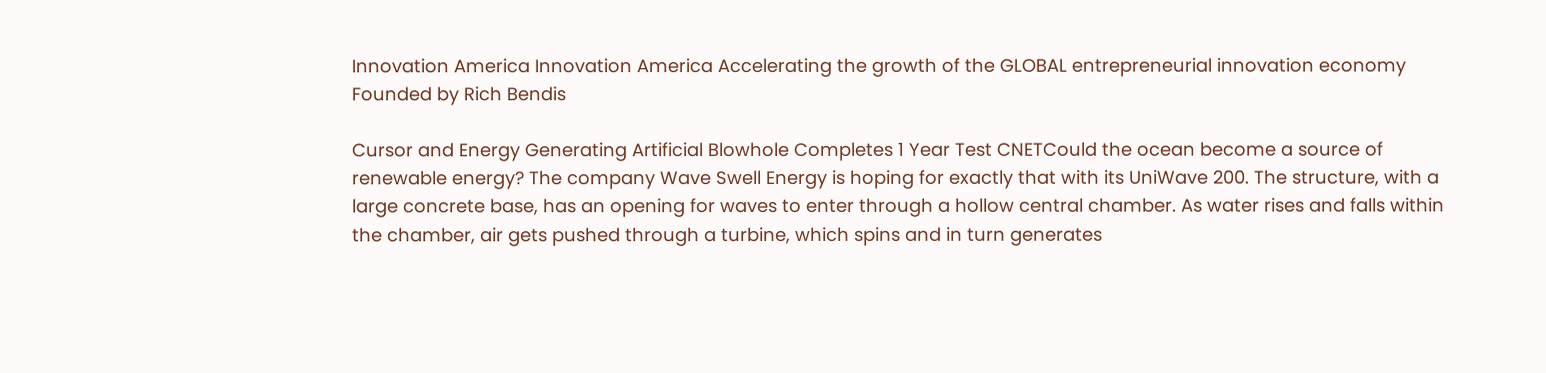Innovation America Innovation America Accelerating the growth of the GLOBAL entrepreneurial innovation economy
Founded by Rich Bendis

Cursor and Energy Generating Artificial Blowhole Completes 1 Year Test CNETCould the ocean become a source of renewable energy? The company Wave Swell Energy is hoping for exactly that with its UniWave 200. The structure, with a large concrete base, has an opening for waves to enter through a hollow central chamber. As water rises and falls within the chamber, air gets pushed through a turbine, which spins and in turn generates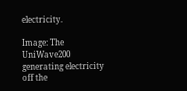electricity.

Image: The UniWave200 generating electricity off the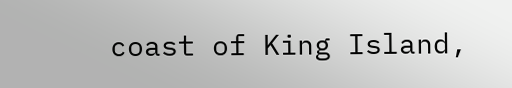coast of King Island,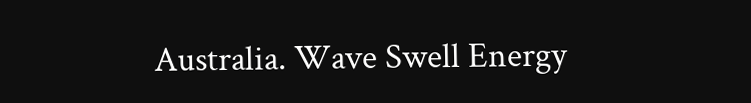Australia. Wave Swell Energy